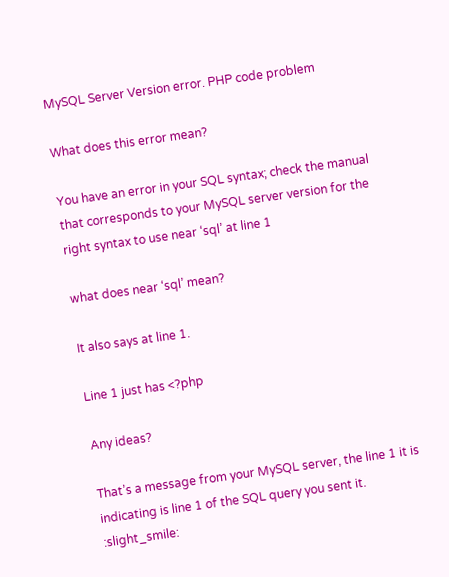MySQL Server Version error. PHP code problem

What does this error mean?

You have an error in your SQL syntax; check the manual that corresponds to your MySQL server version for the right syntax to use near ‘sql’ at line 1

what does near ‘sql’ mean?

It also says at line 1.

Line 1 just has <?php

Any ideas?

That’s a message from your MySQL server, the line 1 it is indicating is line 1 of the SQL query you sent it. :slight_smile: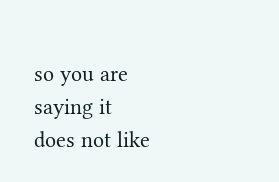so you are saying it does not like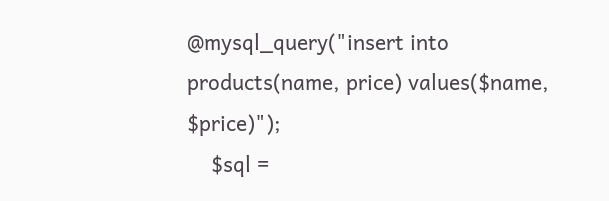@mysql_query("insert into products(name, price) values($name, $price)");
    $sql =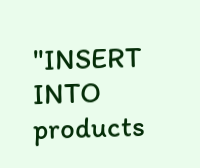"INSERT INTO products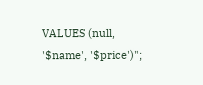VALUES (null, '$name', '$price')";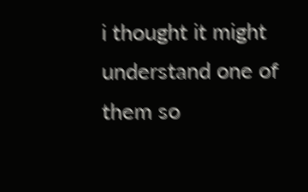i thought it might understand one of them so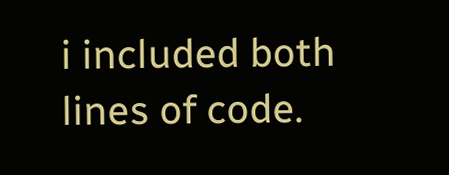i included both lines of code.